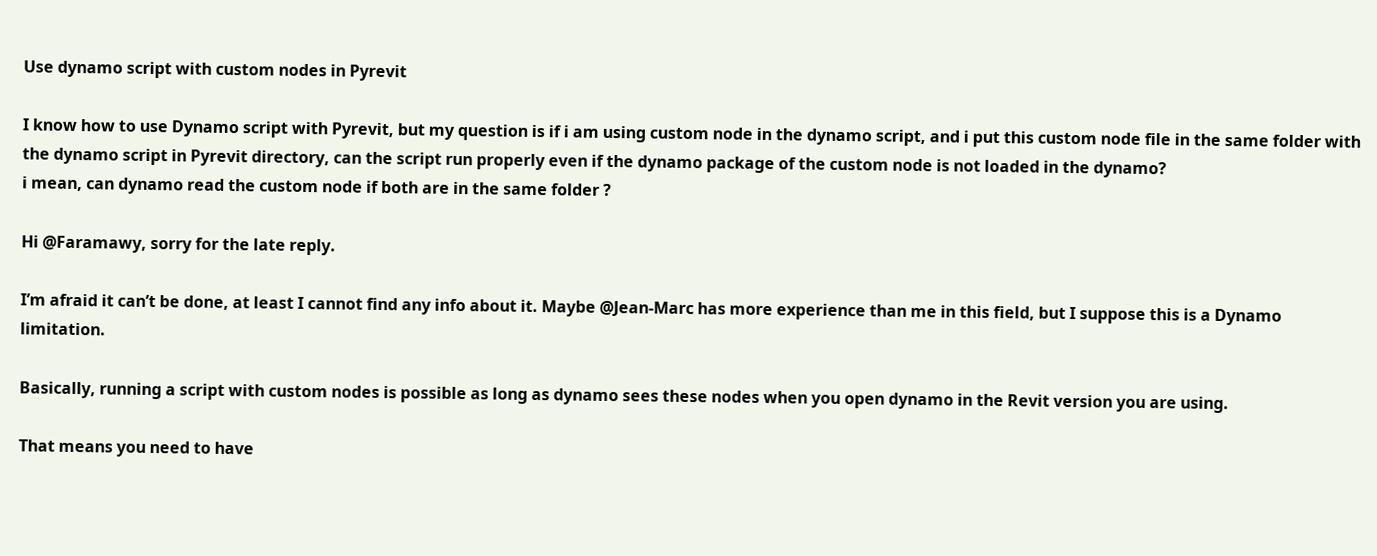Use dynamo script with custom nodes in Pyrevit

I know how to use Dynamo script with Pyrevit, but my question is if i am using custom node in the dynamo script, and i put this custom node file in the same folder with the dynamo script in Pyrevit directory, can the script run properly even if the dynamo package of the custom node is not loaded in the dynamo?
i mean, can dynamo read the custom node if both are in the same folder ?

Hi @Faramawy, sorry for the late reply.

I’m afraid it can’t be done, at least I cannot find any info about it. Maybe @Jean-Marc has more experience than me in this field, but I suppose this is a Dynamo limitation.

Basically, running a script with custom nodes is possible as long as dynamo sees these nodes when you open dynamo in the Revit version you are using.

That means you need to have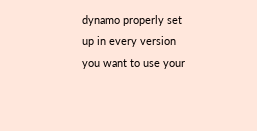dynamo properly set up in every version you want to use your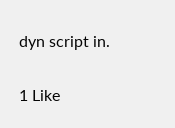dyn script in.

1 Like